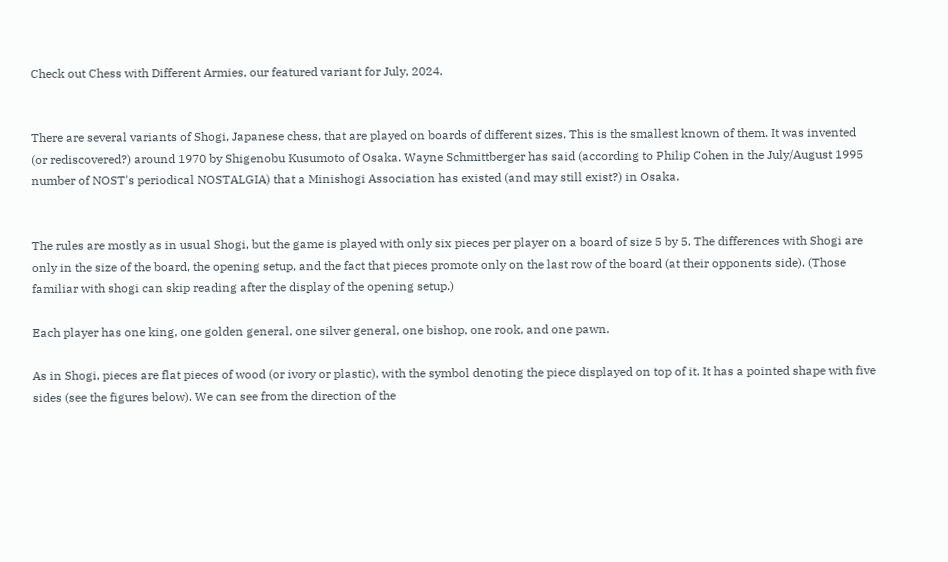Check out Chess with Different Armies, our featured variant for July, 2024.


There are several variants of Shogi, Japanese chess, that are played on boards of different sizes. This is the smallest known of them. It was invented (or rediscovered?) around 1970 by Shigenobu Kusumoto of Osaka. Wayne Schmittberger has said (according to Philip Cohen in the July/August 1995 number of NOST's periodical NOSTALGIA) that a Minishogi Association has existed (and may still exist?) in Osaka.


The rules are mostly as in usual Shogi, but the game is played with only six pieces per player on a board of size 5 by 5. The differences with Shogi are only in the size of the board, the opening setup, and the fact that pieces promote only on the last row of the board (at their opponents side). (Those familiar with shogi can skip reading after the display of the opening setup.)

Each player has one king, one golden general, one silver general, one bishop, one rook, and one pawn.

As in Shogi, pieces are flat pieces of wood (or ivory or plastic), with the symbol denoting the piece displayed on top of it. It has a pointed shape with five sides (see the figures below). We can see from the direction of the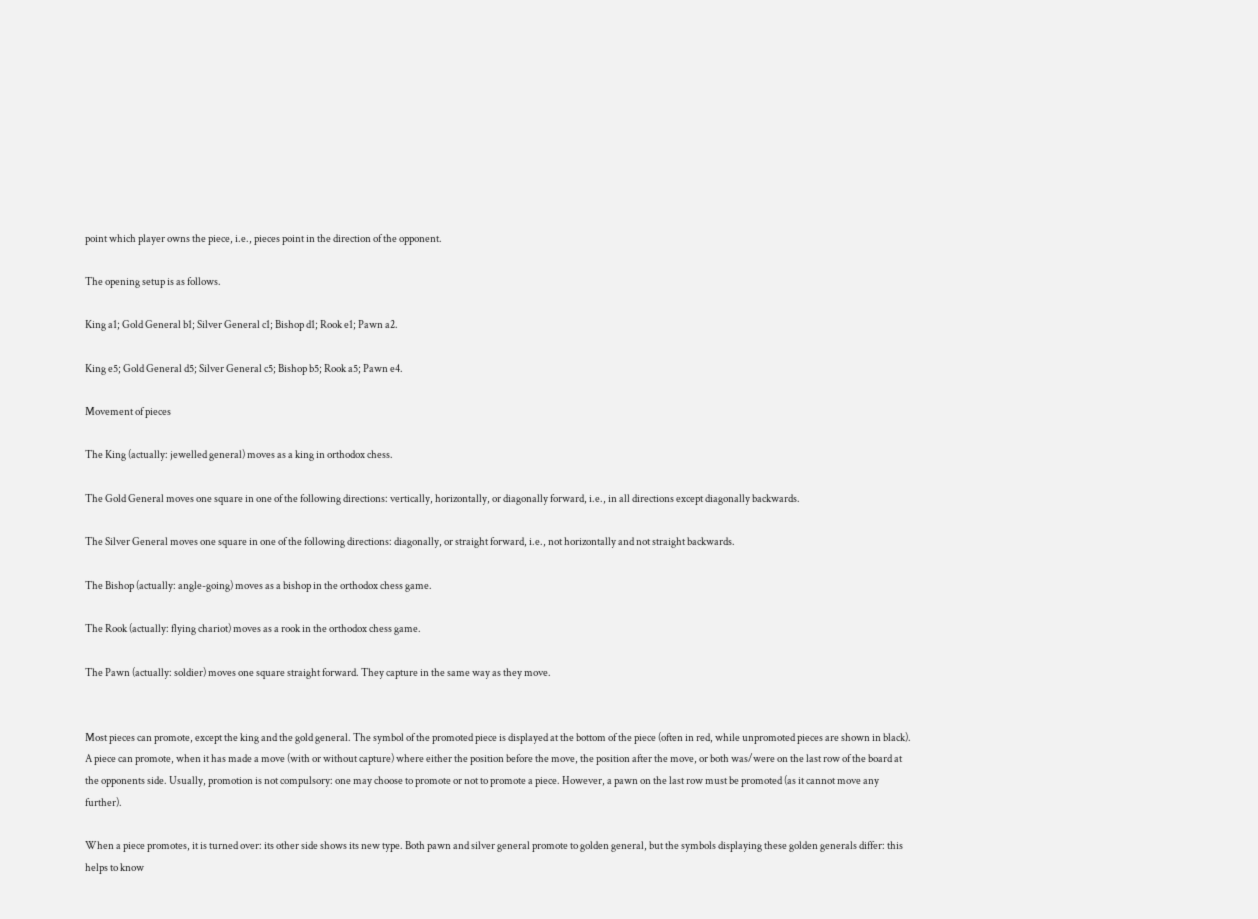point which player owns the piece, i.e., pieces point in the direction of the opponent.

The opening setup is as follows.

King a1; Gold General b1; Silver General c1; Bishop d1; Rook e1; Pawn a2.

King e5; Gold General d5; Silver General c5; Bishop b5; Rook a5; Pawn e4.

Movement of pieces

The King (actually: jewelled general) moves as a king in orthodox chess.

The Gold General moves one square in one of the following directions: vertically, horizontally, or diagonally forward, i.e., in all directions except diagonally backwards.

The Silver General moves one square in one of the following directions: diagonally, or straight forward, i.e., not horizontally and not straight backwards.

The Bishop (actually: angle-going) moves as a bishop in the orthodox chess game.

The Rook (actually: flying chariot) moves as a rook in the orthodox chess game.

The Pawn (actually: soldier) moves one square straight forward. They capture in the same way as they move.


Most pieces can promote, except the king and the gold general. The symbol of the promoted piece is displayed at the bottom of the piece (often in red, while unpromoted pieces are shown in black). A piece can promote, when it has made a move (with or without capture) where either the position before the move, the position after the move, or both was/were on the last row of the board at the opponents side. Usually, promotion is not compulsory: one may choose to promote or not to promote a piece. However, a pawn on the last row must be promoted (as it cannot move any further).

When a piece promotes, it is turned over: its other side shows its new type. Both pawn and silver general promote to golden general, but the symbols displaying these golden generals differ: this helps to know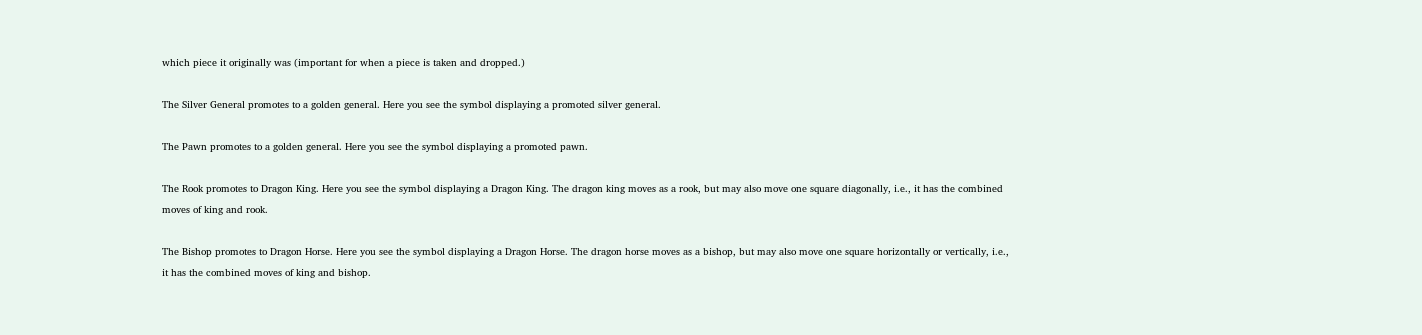which piece it originally was (important for when a piece is taken and dropped.)

The Silver General promotes to a golden general. Here you see the symbol displaying a promoted silver general.

The Pawn promotes to a golden general. Here you see the symbol displaying a promoted pawn.

The Rook promotes to Dragon King. Here you see the symbol displaying a Dragon King. The dragon king moves as a rook, but may also move one square diagonally, i.e., it has the combined moves of king and rook.

The Bishop promotes to Dragon Horse. Here you see the symbol displaying a Dragon Horse. The dragon horse moves as a bishop, but may also move one square horizontally or vertically, i.e., it has the combined moves of king and bishop.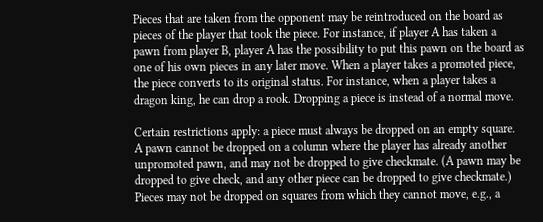Pieces that are taken from the opponent may be reintroduced on the board as pieces of the player that took the piece. For instance, if player A has taken a pawn from player B, player A has the possibility to put this pawn on the board as one of his own pieces in any later move. When a player takes a promoted piece, the piece converts to its original status. For instance, when a player takes a dragon king, he can drop a rook. Dropping a piece is instead of a normal move.

Certain restrictions apply: a piece must always be dropped on an empty square. A pawn cannot be dropped on a column where the player has already another unpromoted pawn, and may not be dropped to give checkmate. (A pawn may be dropped to give check, and any other piece can be dropped to give checkmate.) Pieces may not be dropped on squares from which they cannot move, e.g., a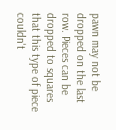pawn may not be dropped on the last row. Pieces can be dropped to squares that this type of piece couldn't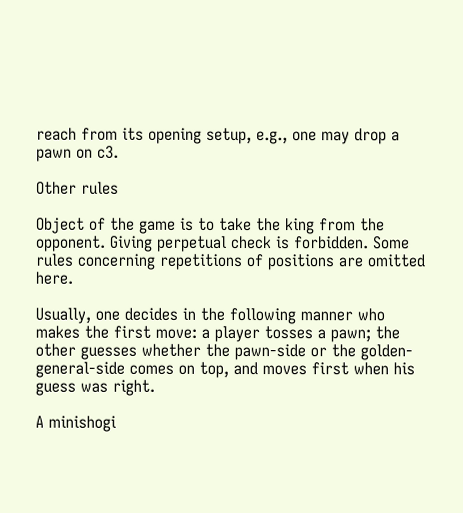reach from its opening setup, e.g., one may drop a pawn on c3.

Other rules

Object of the game is to take the king from the opponent. Giving perpetual check is forbidden. Some rules concerning repetitions of positions are omitted here.

Usually, one decides in the following manner who makes the first move: a player tosses a pawn; the other guesses whether the pawn-side or the golden-general-side comes on top, and moves first when his guess was right.

A minishogi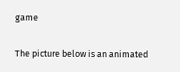game

The picture below is an animated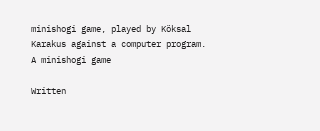minishogi game, played by Köksal Karakus against a computer program.
A minishogi game

Written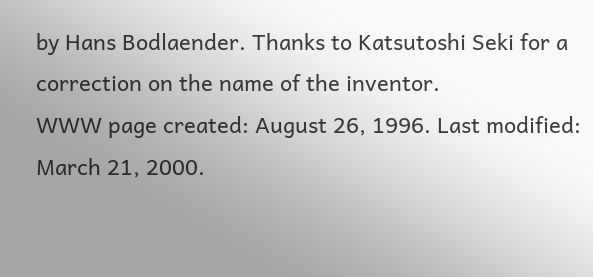by Hans Bodlaender. Thanks to Katsutoshi Seki for a correction on the name of the inventor.
WWW page created: August 26, 1996. Last modified: March 21, 2000.